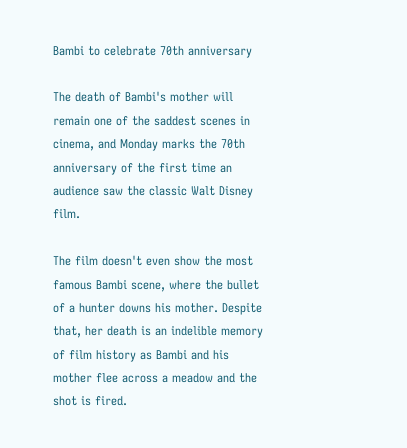Bambi to celebrate 70th anniversary

The death of Bambi's mother will remain one of the saddest scenes in cinema, and Monday marks the 70th anniversary of the first time an audience saw the classic Walt Disney film.

The film doesn't even show the most famous Bambi scene, where the bullet of a hunter downs his mother. Despite that, her death is an indelible memory of film history as Bambi and his mother flee across a meadow and the shot is fired.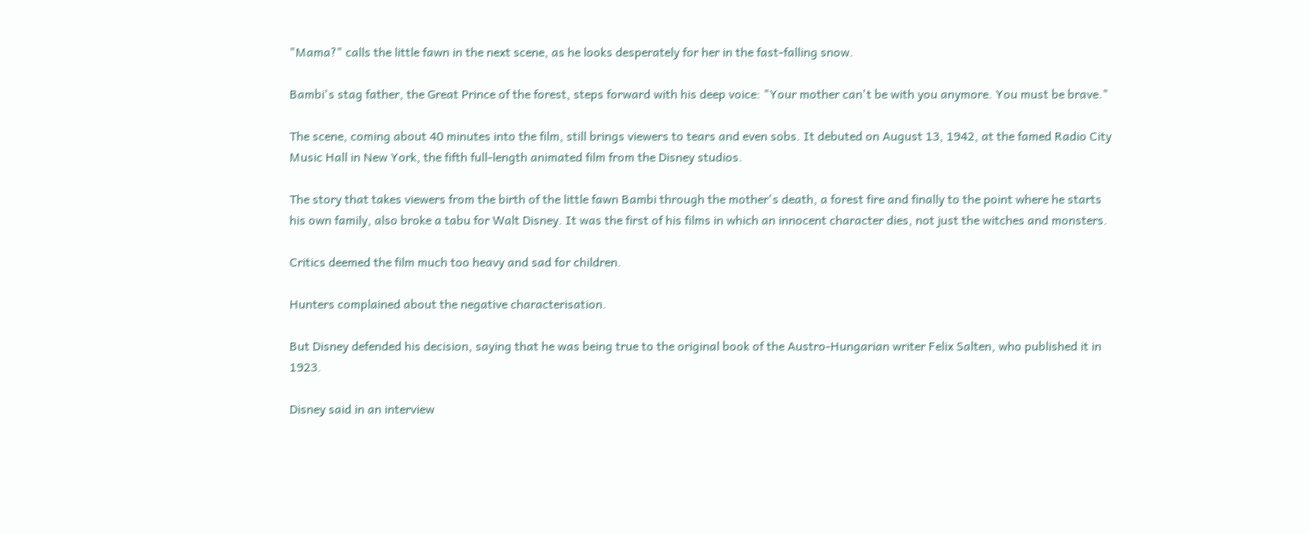"Mama?" calls the little fawn in the next scene, as he looks desperately for her in the fast-falling snow.

Bambi's stag father, the Great Prince of the forest, steps forward with his deep voice: "Your mother can't be with you anymore. You must be brave."

The scene, coming about 40 minutes into the film, still brings viewers to tears and even sobs. It debuted on August 13, 1942, at the famed Radio City Music Hall in New York, the fifth full-length animated film from the Disney studios.

The story that takes viewers from the birth of the little fawn Bambi through the mother's death, a forest fire and finally to the point where he starts his own family, also broke a tabu for Walt Disney. It was the first of his films in which an innocent character dies, not just the witches and monsters.

Critics deemed the film much too heavy and sad for children.

Hunters complained about the negative characterisation.

But Disney defended his decision, saying that he was being true to the original book of the Austro-Hungarian writer Felix Salten, who published it in 1923.

Disney said in an interview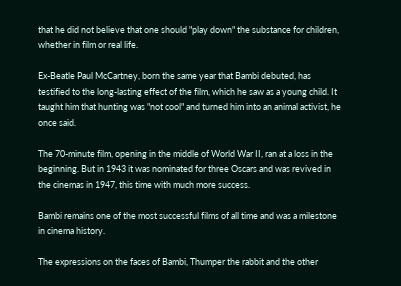that he did not believe that one should "play down" the substance for children, whether in film or real life.

Ex-Beatle Paul McCartney, born the same year that Bambi debuted, has testified to the long-lasting effect of the film, which he saw as a young child. It taught him that hunting was "not cool" and turned him into an animal activist, he once said.

The 70-minute film, opening in the middle of World War II, ran at a loss in the beginning. But in 1943 it was nominated for three Oscars and was revived in the cinemas in 1947, this time with much more success.

Bambi remains one of the most successful films of all time and was a milestone in cinema history.

The expressions on the faces of Bambi, Thumper the rabbit and the other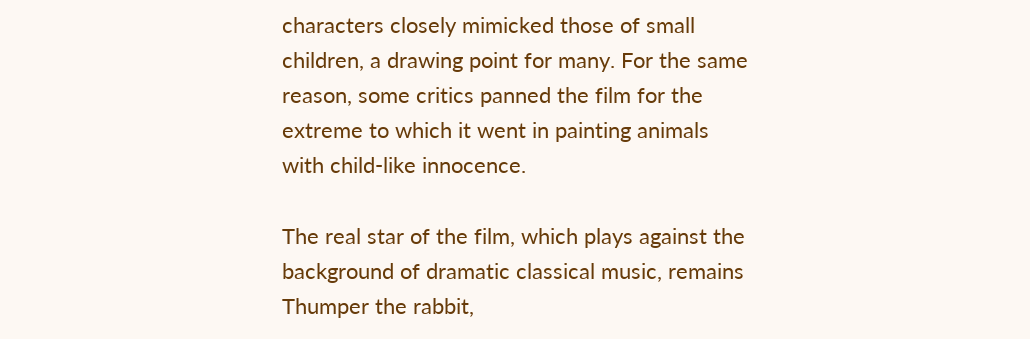characters closely mimicked those of small children, a drawing point for many. For the same reason, some critics panned the film for the extreme to which it went in painting animals with child-like innocence.

The real star of the film, which plays against the background of dramatic classical music, remains Thumper the rabbit,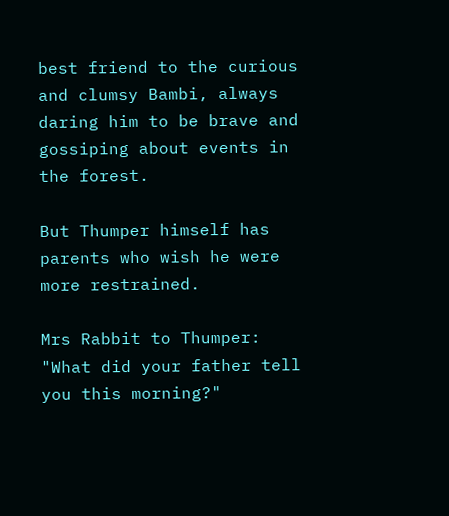best friend to the curious and clumsy Bambi, always daring him to be brave and gossiping about events in the forest.

But Thumper himself has parents who wish he were more restrained.

Mrs Rabbit to Thumper: "What did your father tell you this morning?"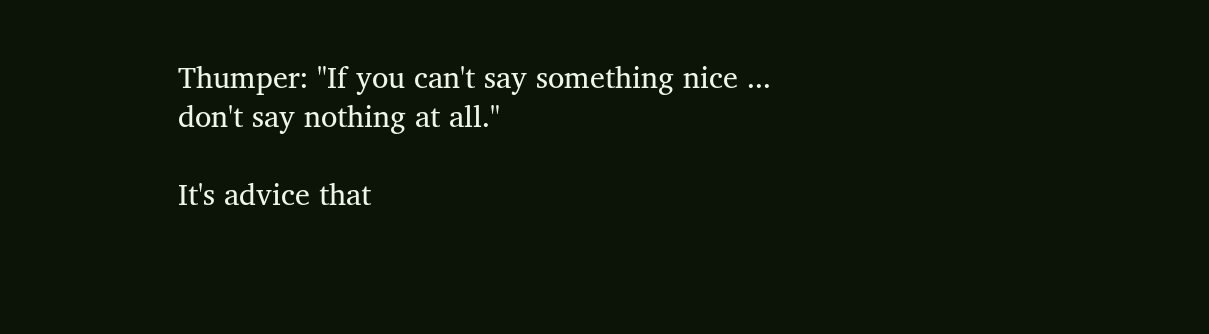Thumper: "If you can't say something nice ... don't say nothing at all."

It's advice that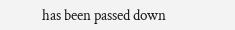has been passed down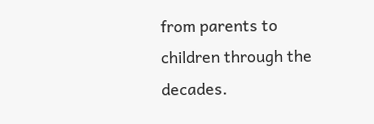from parents to children through the decades.